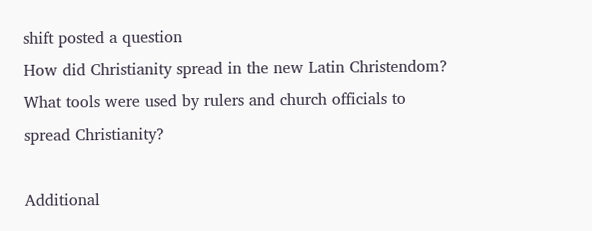shift posted a question
How did Christianity spread in the new Latin Christendom? What tools were used by rulers and church officials to spread Christianity?

Additional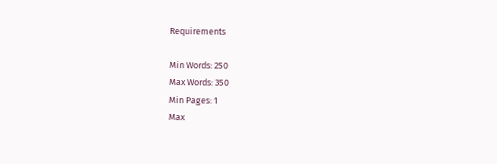Requirements

Min Words: 250
Max Words: 350
Min Pages: 1
Max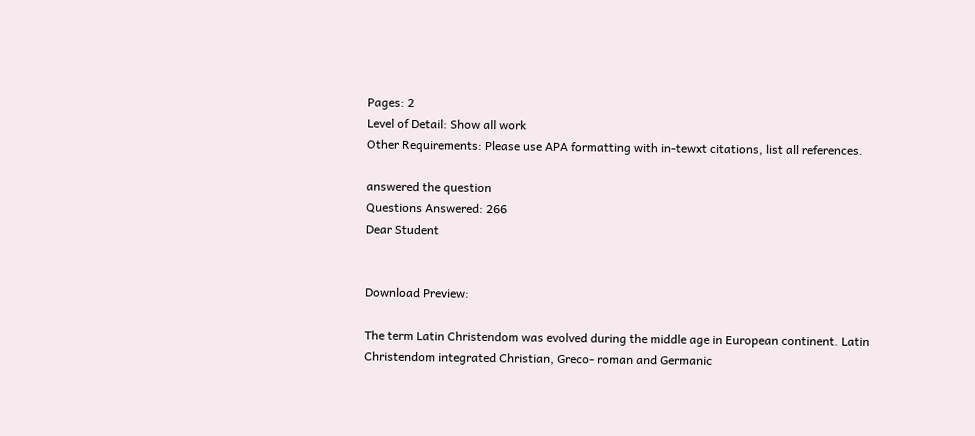Pages: 2
Level of Detail: Show all work
Other Requirements: Please use APA formatting with in-tewxt citations, list all references.

answered the question
Questions Answered: 266
Dear Student


Download Preview:

The term Latin Christendom was evolved during the middle age in European continent. Latin
Christendom integrated Christian, Greco- roman and Germanic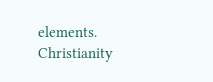elements. Christianity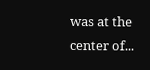was at the
center of...